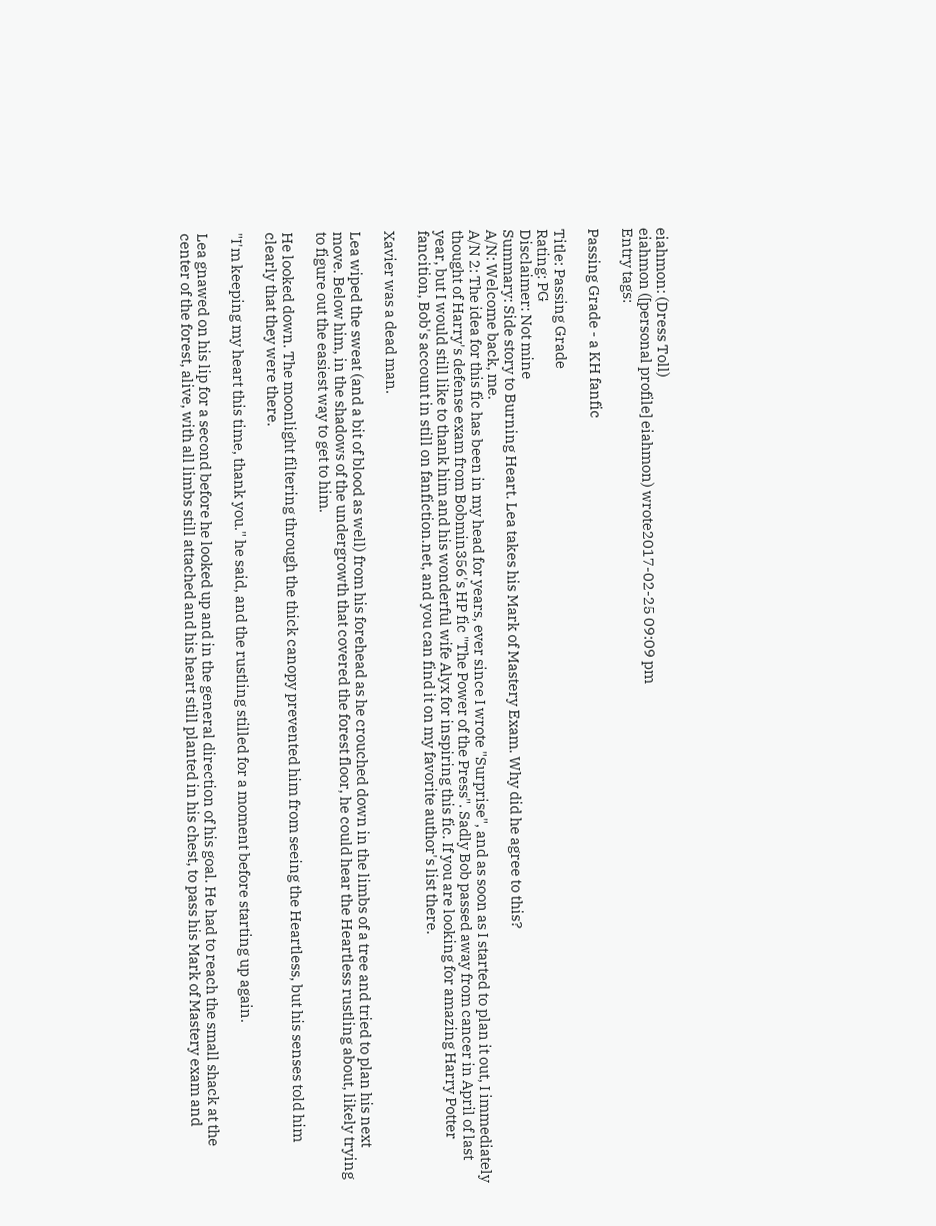eiahmon: (Dress Toll)
eiahmon ([personal profile] eiahmon) wrote2017-02-25 09:09 pm
Entry tags:

Passing Grade - a KH fanfic

Title: Passing Grade
Rating: PG
Disclaimer: Not mine
Summary: Side story to Burning Heart. Lea takes his Mark of Mastery Exam. Why did he agree to this?
A/N: Welcome back, me.
A/N 2: The idea for this fic has been in my head for years, ever since I wrote "Surprise", and as soon as I started to plan it out, I immediately thought of Harry's defense exam from Bobmin356's HP fic "The Power of the Press". Sadly Bob passed away from cancer in April of last year, but I would still like to thank him and his wonderful wife Alyx for inspiring this fic. If you are looking for amazing Harry Potter fancition, Bob's account in still on fanfiction.net, and you can find it on my favorite author's list there.

Xavier was a dead man.

Lea wiped the sweat (and a bit of blood as well) from his forehead as he crouched down in the limbs of a tree and tried to plan his next move. Below him, in the shadows of the undergrowth that covered the forest floor, he could hear the Heartless rustling about, likely trying to figure out the easiest way to get to him.

He looked down. The moonlight filtering through the thick canopy prevented him from seeing the Heartless, but his senses told him clearly that they were there.

"I'm keeping my heart this time, thank you." he said, and the rustling stilled for a moment before starting up again.

Lea gnawed on his lip for a second before he looked up and in the general direction of his goal. He had to reach the small shack at the center of the forest, alive, with all limbs still attached and his heart still planted in his chest, to pass his Mark of Mastery exam and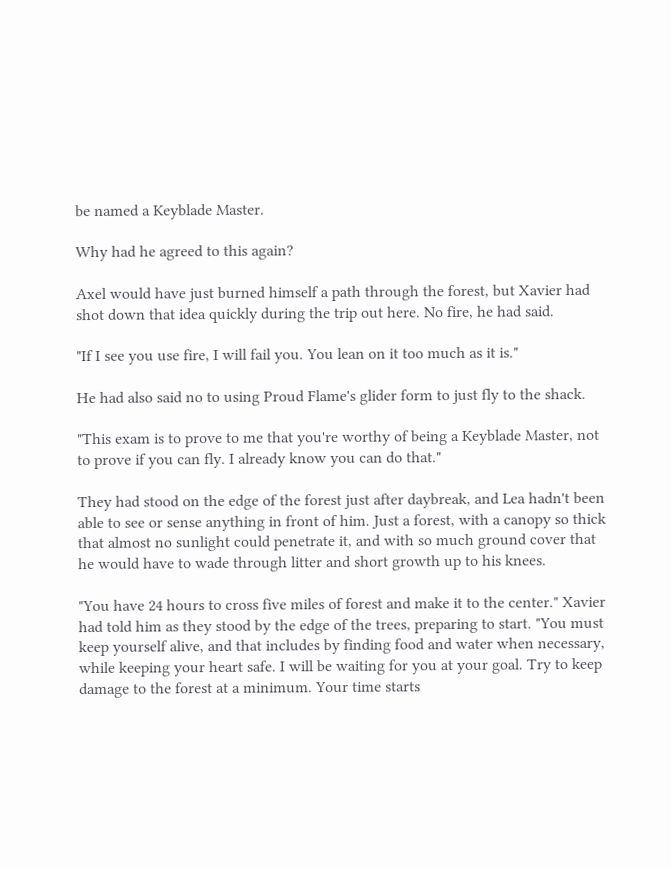be named a Keyblade Master.

Why had he agreed to this again?

Axel would have just burned himself a path through the forest, but Xavier had shot down that idea quickly during the trip out here. No fire, he had said.

"If I see you use fire, I will fail you. You lean on it too much as it is."

He had also said no to using Proud Flame's glider form to just fly to the shack.

"This exam is to prove to me that you're worthy of being a Keyblade Master, not to prove if you can fly. I already know you can do that."

They had stood on the edge of the forest just after daybreak, and Lea hadn't been able to see or sense anything in front of him. Just a forest, with a canopy so thick that almost no sunlight could penetrate it, and with so much ground cover that he would have to wade through litter and short growth up to his knees.

"You have 24 hours to cross five miles of forest and make it to the center." Xavier had told him as they stood by the edge of the trees, preparing to start. "You must keep yourself alive, and that includes by finding food and water when necessary, while keeping your heart safe. I will be waiting for you at your goal. Try to keep damage to the forest at a minimum. Your time starts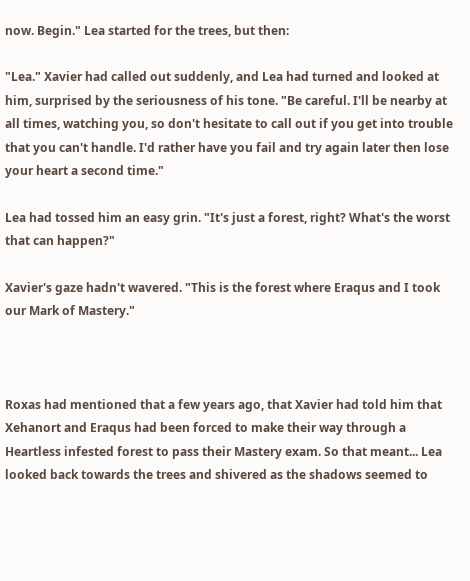now. Begin." Lea started for the trees, but then:

"Lea." Xavier had called out suddenly, and Lea had turned and looked at him, surprised by the seriousness of his tone. "Be careful. I'll be nearby at all times, watching you, so don't hesitate to call out if you get into trouble that you can't handle. I'd rather have you fail and try again later then lose your heart a second time."

Lea had tossed him an easy grin. "It's just a forest, right? What's the worst that can happen?"

Xavier's gaze hadn't wavered. "This is the forest where Eraqus and I took our Mark of Mastery."



Roxas had mentioned that a few years ago, that Xavier had told him that Xehanort and Eraqus had been forced to make their way through a Heartless infested forest to pass their Mastery exam. So that meant... Lea looked back towards the trees and shivered as the shadows seemed to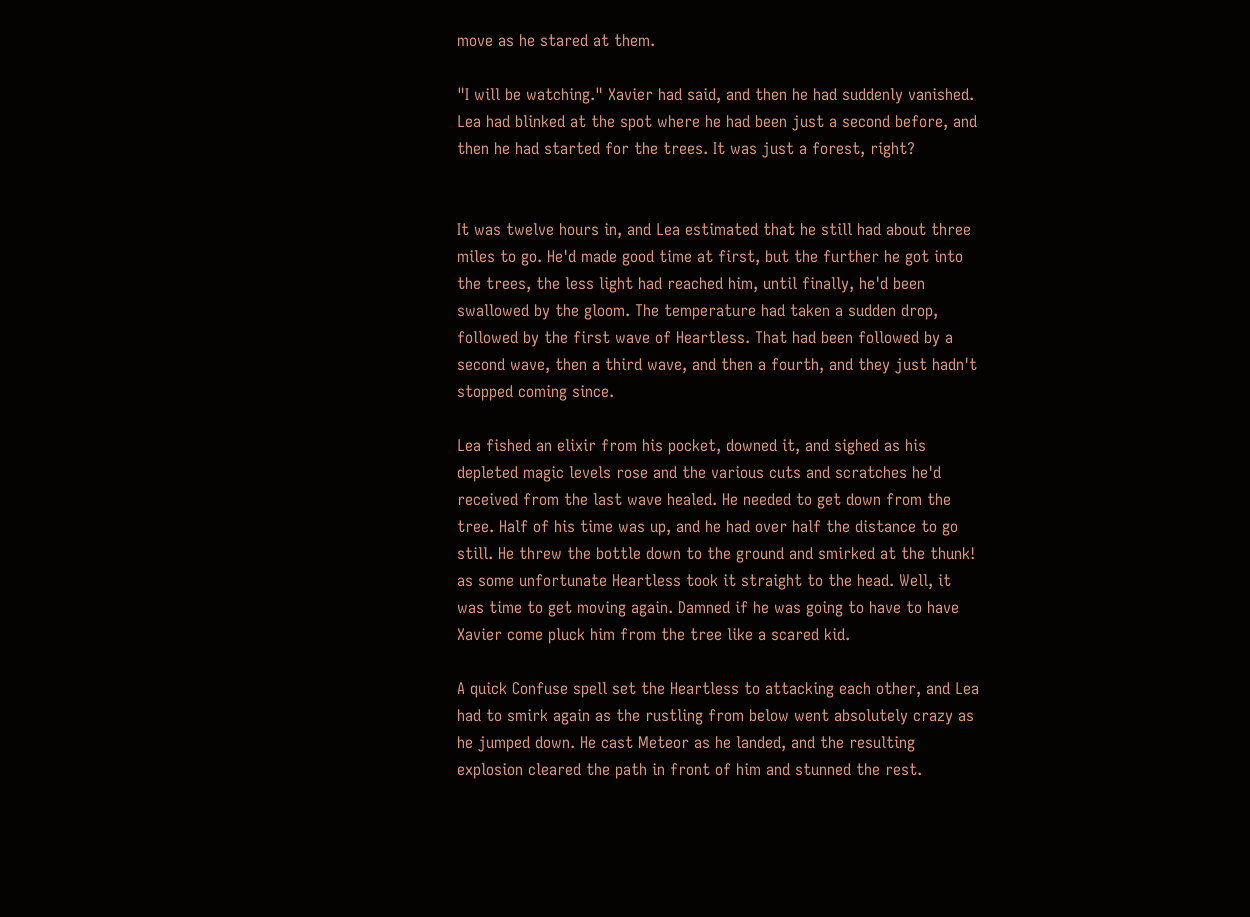move as he stared at them.

"I will be watching." Xavier had said, and then he had suddenly vanished. Lea had blinked at the spot where he had been just a second before, and then he had started for the trees. It was just a forest, right?


It was twelve hours in, and Lea estimated that he still had about three miles to go. He'd made good time at first, but the further he got into the trees, the less light had reached him, until finally, he'd been swallowed by the gloom. The temperature had taken a sudden drop, followed by the first wave of Heartless. That had been followed by a second wave, then a third wave, and then a fourth, and they just hadn't stopped coming since.

Lea fished an elixir from his pocket, downed it, and sighed as his depleted magic levels rose and the various cuts and scratches he'd received from the last wave healed. He needed to get down from the tree. Half of his time was up, and he had over half the distance to go still. He threw the bottle down to the ground and smirked at the thunk! as some unfortunate Heartless took it straight to the head. Well, it was time to get moving again. Damned if he was going to have to have Xavier come pluck him from the tree like a scared kid.

A quick Confuse spell set the Heartless to attacking each other, and Lea had to smirk again as the rustling from below went absolutely crazy as he jumped down. He cast Meteor as he landed, and the resulting explosion cleared the path in front of him and stunned the rest.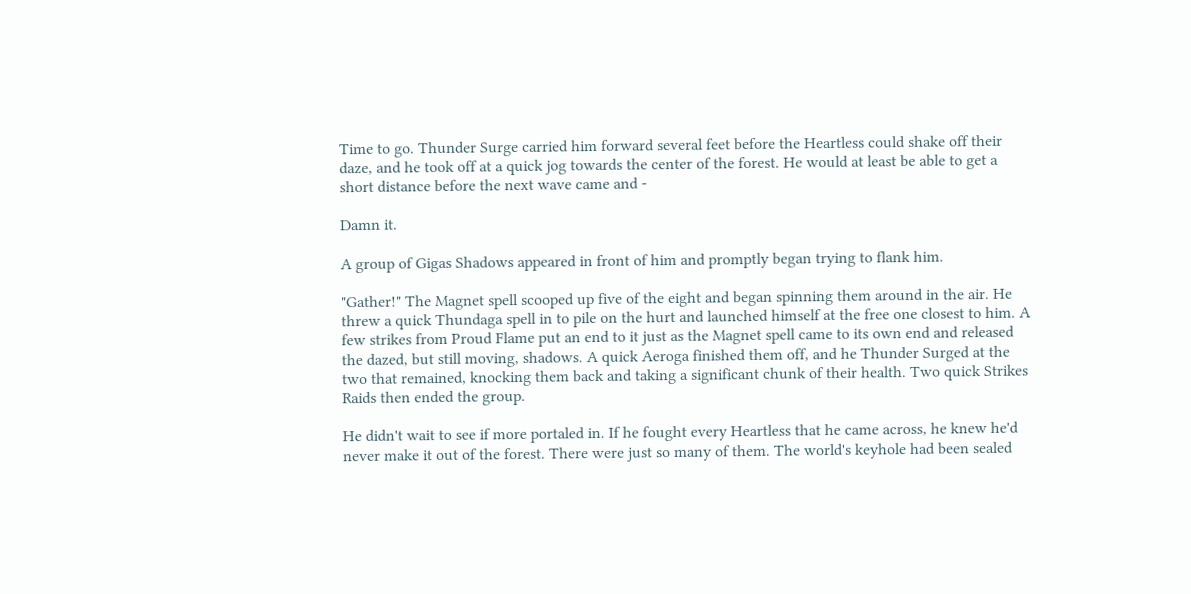Time to go. Thunder Surge carried him forward several feet before the Heartless could shake off their daze, and he took off at a quick jog towards the center of the forest. He would at least be able to get a short distance before the next wave came and -

Damn it.

A group of Gigas Shadows appeared in front of him and promptly began trying to flank him.

"Gather!" The Magnet spell scooped up five of the eight and began spinning them around in the air. He threw a quick Thundaga spell in to pile on the hurt and launched himself at the free one closest to him. A few strikes from Proud Flame put an end to it just as the Magnet spell came to its own end and released the dazed, but still moving, shadows. A quick Aeroga finished them off, and he Thunder Surged at the two that remained, knocking them back and taking a significant chunk of their health. Two quick Strikes Raids then ended the group.

He didn't wait to see if more portaled in. If he fought every Heartless that he came across, he knew he'd never make it out of the forest. There were just so many of them. The world's keyhole had been sealed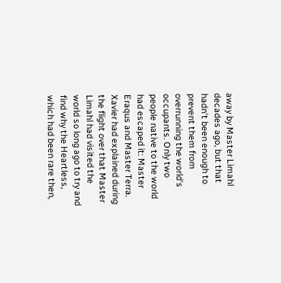away by Master Limahl decades ago, but that hadn't been enough to prevent them from overrunning the world's occupants. Only two people native to the world had escaped it: Master Eraqus and Master Terra. Xavier had explained during the flight over that Master Limahl had visited the world so long ago to try and find why the Heartless, which had been rare then,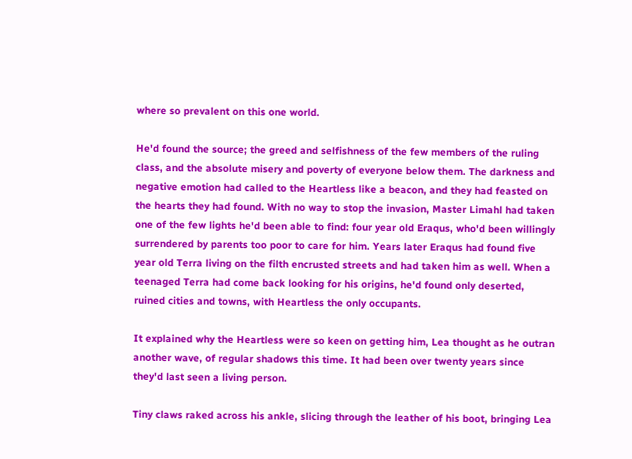where so prevalent on this one world.

He'd found the source; the greed and selfishness of the few members of the ruling class, and the absolute misery and poverty of everyone below them. The darkness and negative emotion had called to the Heartless like a beacon, and they had feasted on the hearts they had found. With no way to stop the invasion, Master Limahl had taken one of the few lights he'd been able to find: four year old Eraqus, who'd been willingly surrendered by parents too poor to care for him. Years later Eraqus had found five year old Terra living on the filth encrusted streets and had taken him as well. When a teenaged Terra had come back looking for his origins, he'd found only deserted, ruined cities and towns, with Heartless the only occupants.

It explained why the Heartless were so keen on getting him, Lea thought as he outran another wave, of regular shadows this time. It had been over twenty years since they'd last seen a living person.

Tiny claws raked across his ankle, slicing through the leather of his boot, bringing Lea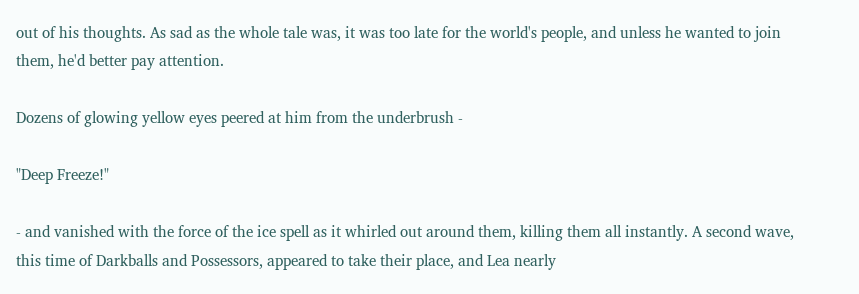out of his thoughts. As sad as the whole tale was, it was too late for the world's people, and unless he wanted to join them, he'd better pay attention.

Dozens of glowing yellow eyes peered at him from the underbrush -

"Deep Freeze!"

- and vanished with the force of the ice spell as it whirled out around them, killing them all instantly. A second wave, this time of Darkballs and Possessors, appeared to take their place, and Lea nearly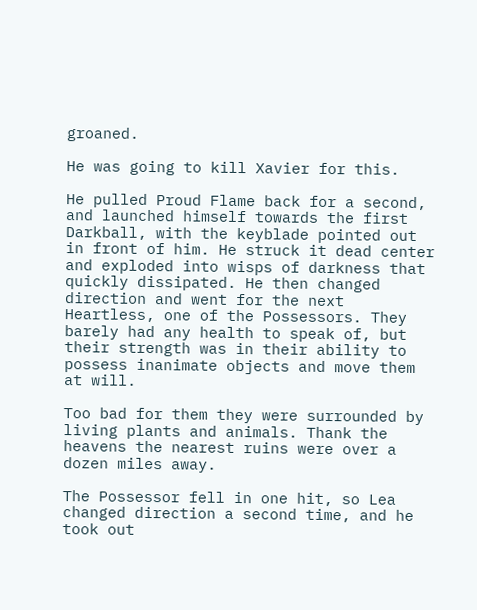groaned.

He was going to kill Xavier for this.

He pulled Proud Flame back for a second, and launched himself towards the first Darkball, with the keyblade pointed out in front of him. He struck it dead center and exploded into wisps of darkness that quickly dissipated. He then changed direction and went for the next Heartless, one of the Possessors. They barely had any health to speak of, but their strength was in their ability to possess inanimate objects and move them at will.

Too bad for them they were surrounded by living plants and animals. Thank the heavens the nearest ruins were over a dozen miles away.

The Possessor fell in one hit, so Lea changed direction a second time, and he took out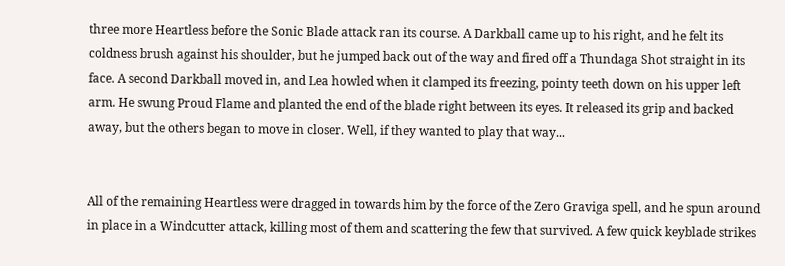three more Heartless before the Sonic Blade attack ran its course. A Darkball came up to his right, and he felt its coldness brush against his shoulder, but he jumped back out of the way and fired off a Thundaga Shot straight in its face. A second Darkball moved in, and Lea howled when it clamped its freezing, pointy teeth down on his upper left arm. He swung Proud Flame and planted the end of the blade right between its eyes. It released its grip and backed away, but the others began to move in closer. Well, if they wanted to play that way...


All of the remaining Heartless were dragged in towards him by the force of the Zero Graviga spell, and he spun around in place in a Windcutter attack, killing most of them and scattering the few that survived. A few quick keyblade strikes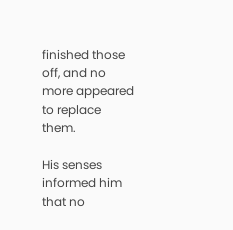finished those off, and no more appeared to replace them.

His senses informed him that no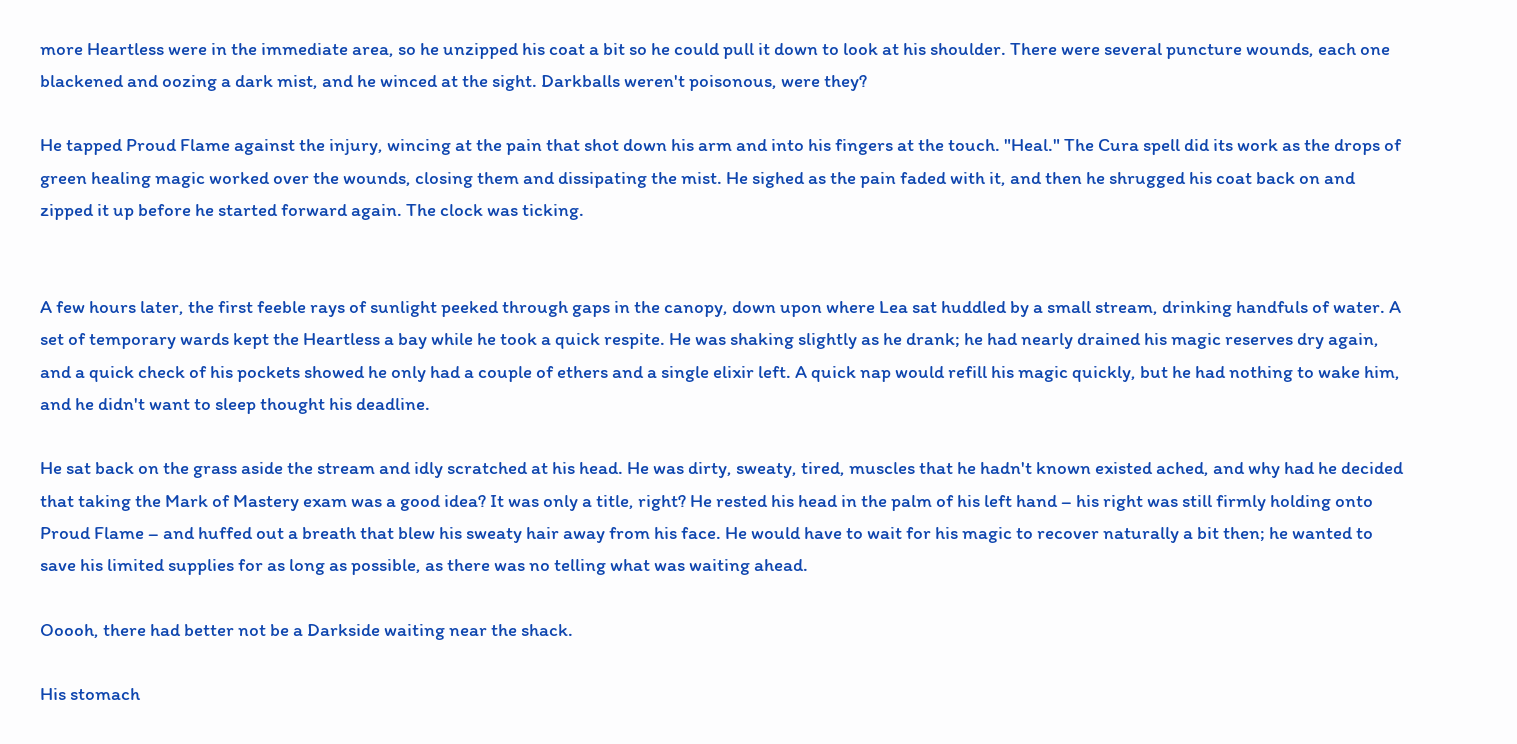more Heartless were in the immediate area, so he unzipped his coat a bit so he could pull it down to look at his shoulder. There were several puncture wounds, each one blackened and oozing a dark mist, and he winced at the sight. Darkballs weren't poisonous, were they?

He tapped Proud Flame against the injury, wincing at the pain that shot down his arm and into his fingers at the touch. "Heal." The Cura spell did its work as the drops of green healing magic worked over the wounds, closing them and dissipating the mist. He sighed as the pain faded with it, and then he shrugged his coat back on and zipped it up before he started forward again. The clock was ticking.


A few hours later, the first feeble rays of sunlight peeked through gaps in the canopy, down upon where Lea sat huddled by a small stream, drinking handfuls of water. A set of temporary wards kept the Heartless a bay while he took a quick respite. He was shaking slightly as he drank; he had nearly drained his magic reserves dry again, and a quick check of his pockets showed he only had a couple of ethers and a single elixir left. A quick nap would refill his magic quickly, but he had nothing to wake him, and he didn't want to sleep thought his deadline.

He sat back on the grass aside the stream and idly scratched at his head. He was dirty, sweaty, tired, muscles that he hadn't known existed ached, and why had he decided that taking the Mark of Mastery exam was a good idea? It was only a title, right? He rested his head in the palm of his left hand – his right was still firmly holding onto Proud Flame – and huffed out a breath that blew his sweaty hair away from his face. He would have to wait for his magic to recover naturally a bit then; he wanted to save his limited supplies for as long as possible, as there was no telling what was waiting ahead.

Ooooh, there had better not be a Darkside waiting near the shack.

His stomach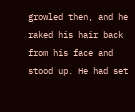growled then, and he raked his hair back from his face and stood up. He had set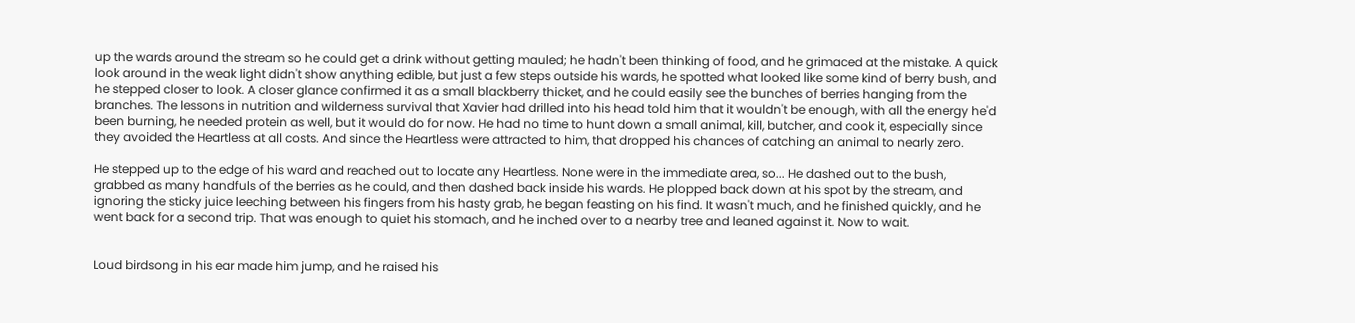up the wards around the stream so he could get a drink without getting mauled; he hadn't been thinking of food, and he grimaced at the mistake. A quick look around in the weak light didn't show anything edible, but just a few steps outside his wards, he spotted what looked like some kind of berry bush, and he stepped closer to look. A closer glance confirmed it as a small blackberry thicket, and he could easily see the bunches of berries hanging from the branches. The lessons in nutrition and wilderness survival that Xavier had drilled into his head told him that it wouldn't be enough, with all the energy he'd been burning, he needed protein as well, but it would do for now. He had no time to hunt down a small animal, kill, butcher, and cook it, especially since they avoided the Heartless at all costs. And since the Heartless were attracted to him, that dropped his chances of catching an animal to nearly zero.

He stepped up to the edge of his ward and reached out to locate any Heartless. None were in the immediate area, so... He dashed out to the bush, grabbed as many handfuls of the berries as he could, and then dashed back inside his wards. He plopped back down at his spot by the stream, and ignoring the sticky juice leeching between his fingers from his hasty grab, he began feasting on his find. It wasn't much, and he finished quickly, and he went back for a second trip. That was enough to quiet his stomach, and he inched over to a nearby tree and leaned against it. Now to wait.


Loud birdsong in his ear made him jump, and he raised his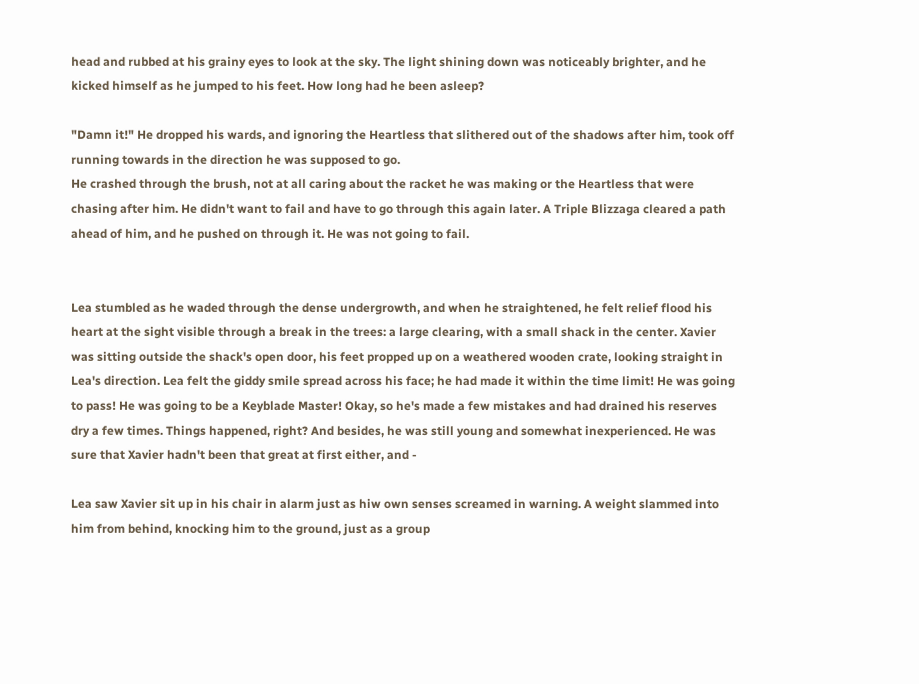head and rubbed at his grainy eyes to look at the sky. The light shining down was noticeably brighter, and he kicked himself as he jumped to his feet. How long had he been asleep?

"Damn it!" He dropped his wards, and ignoring the Heartless that slithered out of the shadows after him, took off running towards in the direction he was supposed to go.
He crashed through the brush, not at all caring about the racket he was making or the Heartless that were chasing after him. He didn't want to fail and have to go through this again later. A Triple Blizzaga cleared a path ahead of him, and he pushed on through it. He was not going to fail.


Lea stumbled as he waded through the dense undergrowth, and when he straightened, he felt relief flood his heart at the sight visible through a break in the trees: a large clearing, with a small shack in the center. Xavier was sitting outside the shack's open door, his feet propped up on a weathered wooden crate, looking straight in Lea's direction. Lea felt the giddy smile spread across his face; he had made it within the time limit! He was going to pass! He was going to be a Keyblade Master! Okay, so he's made a few mistakes and had drained his reserves dry a few times. Things happened, right? And besides, he was still young and somewhat inexperienced. He was sure that Xavier hadn't been that great at first either, and -

Lea saw Xavier sit up in his chair in alarm just as hiw own senses screamed in warning. A weight slammed into him from behind, knocking him to the ground, just as a group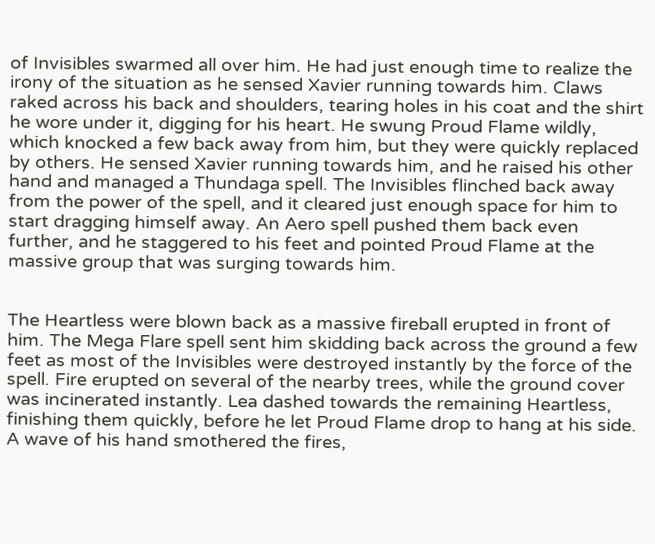of Invisibles swarmed all over him. He had just enough time to realize the irony of the situation as he sensed Xavier running towards him. Claws raked across his back and shoulders, tearing holes in his coat and the shirt he wore under it, digging for his heart. He swung Proud Flame wildly, which knocked a few back away from him, but they were quickly replaced by others. He sensed Xavier running towards him, and he raised his other hand and managed a Thundaga spell. The Invisibles flinched back away from the power of the spell, and it cleared just enough space for him to start dragging himself away. An Aero spell pushed them back even further, and he staggered to his feet and pointed Proud Flame at the massive group that was surging towards him.


The Heartless were blown back as a massive fireball erupted in front of him. The Mega Flare spell sent him skidding back across the ground a few feet as most of the Invisibles were destroyed instantly by the force of the spell. Fire erupted on several of the nearby trees, while the ground cover was incinerated instantly. Lea dashed towards the remaining Heartless, finishing them quickly, before he let Proud Flame drop to hang at his side. A wave of his hand smothered the fires,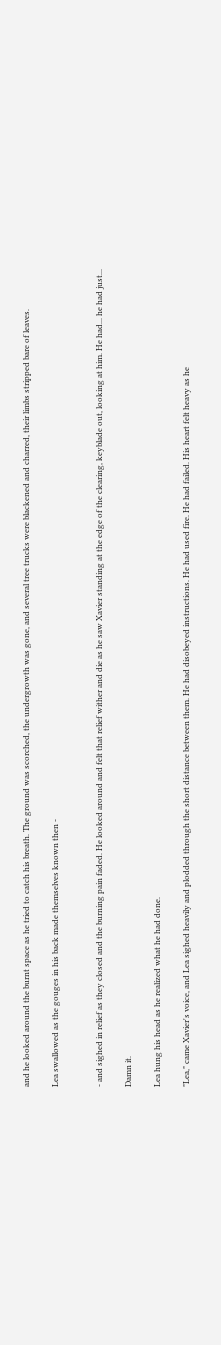and he looked around the burnt space as he tried to catch his breath. The ground was scorched, the undergrowth was gone, and several tree trucks were blackened and charred, their limbs stripped bare of leaves.

Lea swallowed as the gouges in his back made themselves known then -


- and sighed in relief as they closed and the burning pain faded. He looked around and felt that relief wither and die as he saw Xavier standing at the edge of the clearing, keyblade out, looking at him. He had... he had just...

Damn it.

Lea hung his head as he realized what he had done.

"Lea," came Xavier's voice, and Lea sighed heavily and plodded through the short distance between them. He had disobeyed instructions. He had used fire. He had failed. His heart felt heavy as he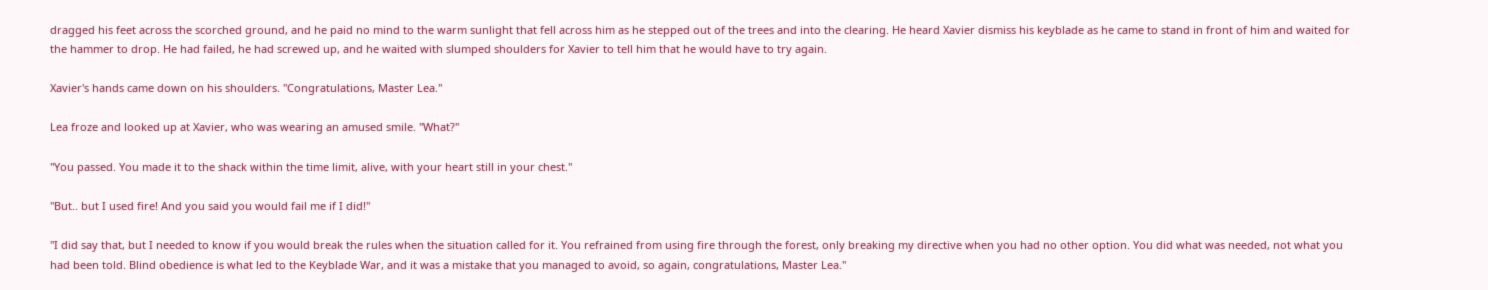dragged his feet across the scorched ground, and he paid no mind to the warm sunlight that fell across him as he stepped out of the trees and into the clearing. He heard Xavier dismiss his keyblade as he came to stand in front of him and waited for the hammer to drop. He had failed, he had screwed up, and he waited with slumped shoulders for Xavier to tell him that he would have to try again.

Xavier's hands came down on his shoulders. "Congratulations, Master Lea."

Lea froze and looked up at Xavier, who was wearing an amused smile. "What?"

"You passed. You made it to the shack within the time limit, alive, with your heart still in your chest."

"But.. but I used fire! And you said you would fail me if I did!"

"I did say that, but I needed to know if you would break the rules when the situation called for it. You refrained from using fire through the forest, only breaking my directive when you had no other option. You did what was needed, not what you had been told. Blind obedience is what led to the Keyblade War, and it was a mistake that you managed to avoid, so again, congratulations, Master Lea."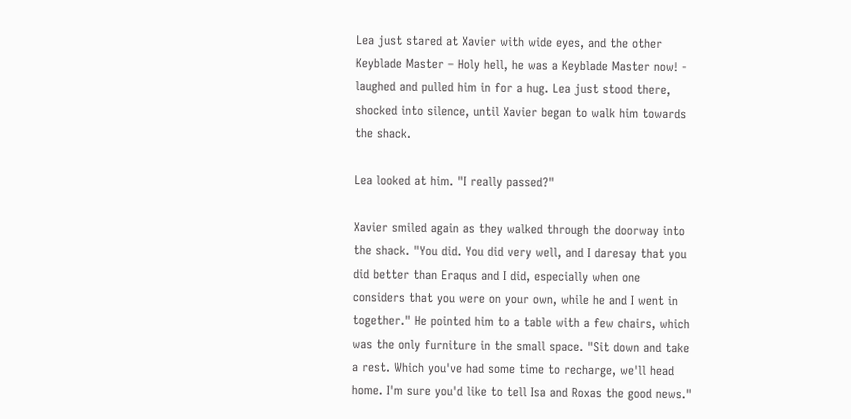Lea just stared at Xavier with wide eyes, and the other Keyblade Master – Holy hell, he was a Keyblade Master now! - laughed and pulled him in for a hug. Lea just stood there, shocked into silence, until Xavier began to walk him towards the shack.

Lea looked at him. "I really passed?"

Xavier smiled again as they walked through the doorway into the shack. "You did. You did very well, and I daresay that you did better than Eraqus and I did, especially when one considers that you were on your own, while he and I went in together." He pointed him to a table with a few chairs, which was the only furniture in the small space. "Sit down and take a rest. Which you've had some time to recharge, we'll head home. I'm sure you'd like to tell Isa and Roxas the good news."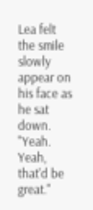Lea felt the smile slowly appear on his face as he sat down. "Yeah. Yeah, that'd be great."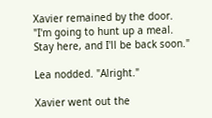Xavier remained by the door. "I'm going to hunt up a meal. Stay here, and I'll be back soon."

Lea nodded. "Alright."

Xavier went out the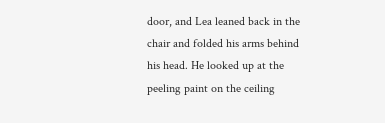door, and Lea leaned back in the chair and folded his arms behind his head. He looked up at the peeling paint on the ceiling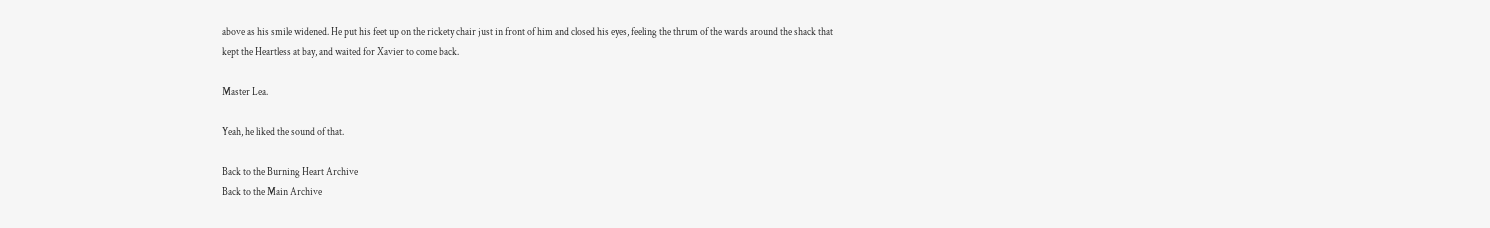above as his smile widened. He put his feet up on the rickety chair just in front of him and closed his eyes, feeling the thrum of the wards around the shack that kept the Heartless at bay, and waited for Xavier to come back.

Master Lea.

Yeah, he liked the sound of that.

Back to the Burning Heart Archive
Back to the Main Archive